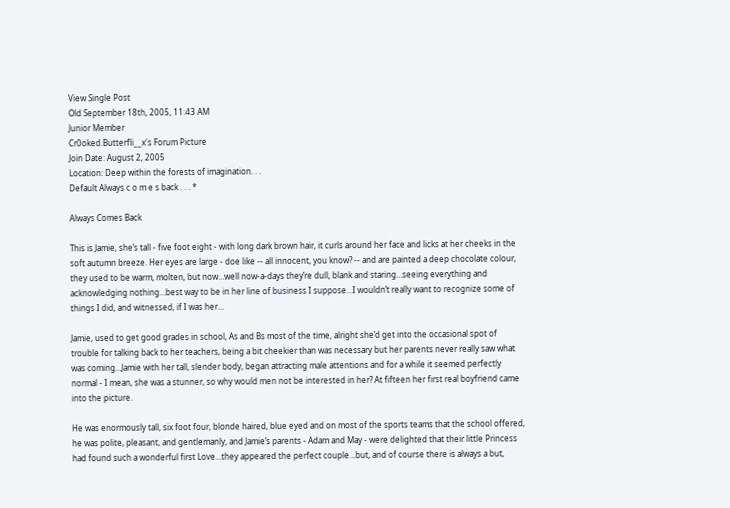View Single Post
Old September 18th, 2005, 11:43 AM
Junior Member
Cr0oked.Butterfli__x's Forum Picture
Join Date: August 2, 2005
Location: Deep within the forests of imagination. . .
Default Always c o m e s back . . . *

Always Comes Back

This is Jamie, she’s tall - five foot eight - with long dark brown hair, it curls around her face and licks at her cheeks in the soft autumn breeze. Her eyes are large - doe like -- all innocent, you know? -- and are painted a deep chocolate colour, they used to be warm, molten, but now…well now-a-days they’re dull, blank and staring…seeing everything and acknowledging nothing…best way to be in her line of business I suppose…I wouldn’t really want to recognize some of things I did, and witnessed, if I was her…

Jamie, used to get good grades in school, As and Bs most of the time, alright she’d get into the occasional spot of trouble for talking back to her teachers, being a bit cheekier than was necessary but her parents never really saw what was coming…Jamie with her tall, slender body, began attracting male attentions and for a while it seemed perfectly normal - I mean, she was a stunner, so why would men not be interested in her? At fifteen her first real boyfriend came into the picture.

He was enormously tall, six foot four, blonde haired, blue eyed and on most of the sports teams that the school offered, he was polite, pleasant, and gentlemanly, and Jamie’s parents - Adam and May - were delighted that their little Princess had found such a wonderful first Love…they appeared the perfect couple…but, and of course there is always a but,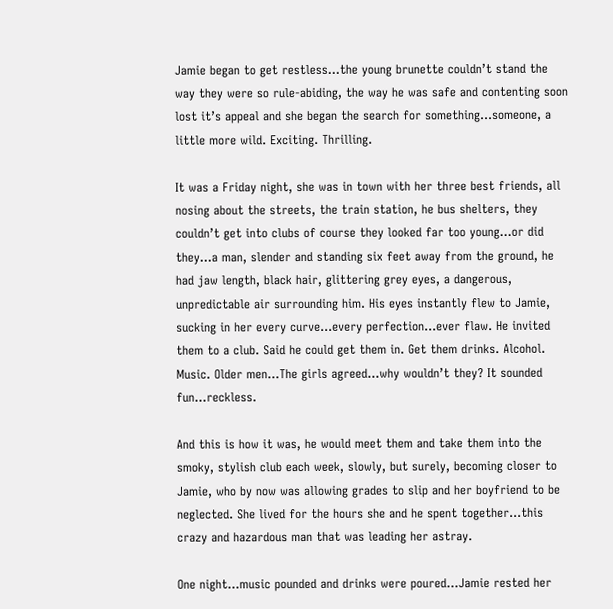Jamie began to get restless…the young brunette couldn’t stand the way they were so rule-abiding, the way he was safe and contenting soon lost it’s appeal and she began the search for something…someone, a little more wild. Exciting. Thrilling.

It was a Friday night, she was in town with her three best friends, all nosing about the streets, the train station, he bus shelters, they couldn’t get into clubs of course they looked far too young…or did they…a man, slender and standing six feet away from the ground, he had jaw length, black hair, glittering grey eyes, a dangerous, unpredictable air surrounding him. His eyes instantly flew to Jamie, sucking in her every curve…every perfection…ever flaw. He invited them to a club. Said he could get them in. Get them drinks. Alcohol. Music. Older men…The girls agreed…why wouldn’t they? It sounded fun…reckless.

And this is how it was, he would meet them and take them into the smoky, stylish club each week, slowly, but surely, becoming closer to Jamie, who by now was allowing grades to slip and her boyfriend to be neglected. She lived for the hours she and he spent together…this crazy and hazardous man that was leading her astray.

One night…music pounded and drinks were poured…Jamie rested her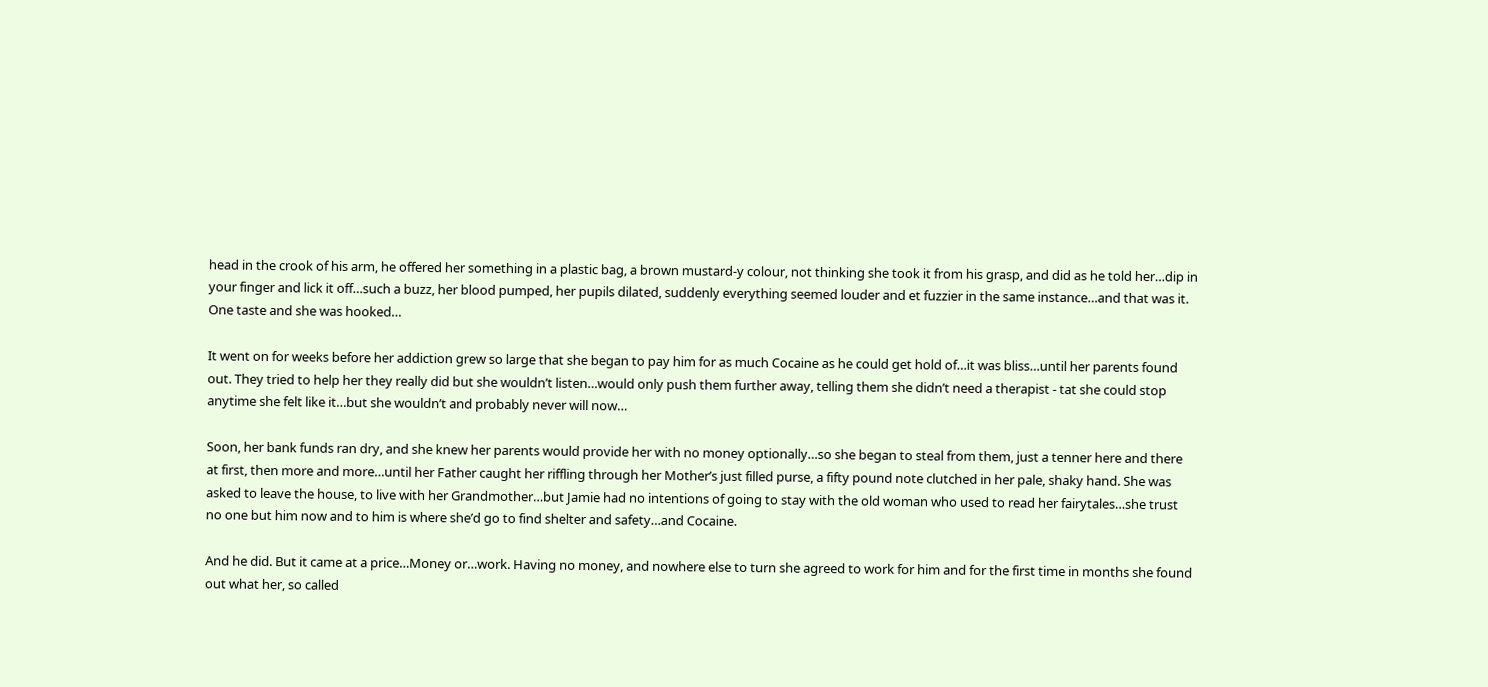head in the crook of his arm, he offered her something in a plastic bag, a brown mustard-y colour, not thinking she took it from his grasp, and did as he told her…dip in your finger and lick it off…such a buzz, her blood pumped, her pupils dilated, suddenly everything seemed louder and et fuzzier in the same instance…and that was it. One taste and she was hooked…

It went on for weeks before her addiction grew so large that she began to pay him for as much Cocaine as he could get hold of…it was bliss…until her parents found out. They tried to help her they really did but she wouldn’t listen…would only push them further away, telling them she didn’t need a therapist - tat she could stop anytime she felt like it…but she wouldn’t and probably never will now…

Soon, her bank funds ran dry, and she knew her parents would provide her with no money optionally…so she began to steal from them, just a tenner here and there at first, then more and more…until her Father caught her riffling through her Mother’s just filled purse, a fifty pound note clutched in her pale, shaky hand. She was asked to leave the house, to live with her Grandmother…but Jamie had no intentions of going to stay with the old woman who used to read her fairytales…she trust no one but him now and to him is where she’d go to find shelter and safety…and Cocaine.

And he did. But it came at a price…Money or…work. Having no money, and nowhere else to turn she agreed to work for him and for the first time in months she found out what her, so called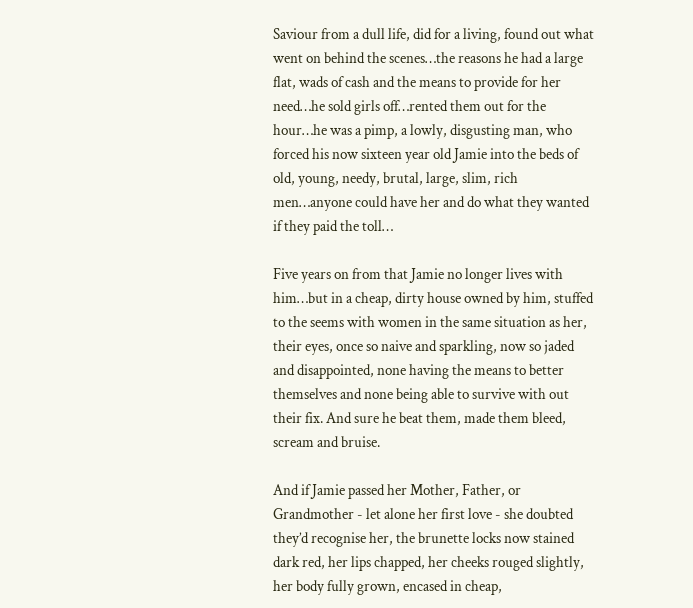Saviour from a dull life, did for a living, found out what went on behind the scenes…the reasons he had a large flat, wads of cash and the means to provide for her need…he sold girls off…rented them out for the hour…he was a pimp, a lowly, disgusting man, who forced his now sixteen year old Jamie into the beds of old, young, needy, brutal, large, slim, rich men…anyone could have her and do what they wanted if they paid the toll…

Five years on from that Jamie no longer lives with him…but in a cheap, dirty house owned by him, stuffed to the seems with women in the same situation as her, their eyes, once so naive and sparkling, now so jaded and disappointed, none having the means to better themselves and none being able to survive with out their fix. And sure he beat them, made them bleed, scream and bruise.

And if Jamie passed her Mother, Father, or Grandmother - let alone her first love - she doubted they’d recognise her, the brunette locks now stained dark red, her lips chapped, her cheeks rouged slightly, her body fully grown, encased in cheap,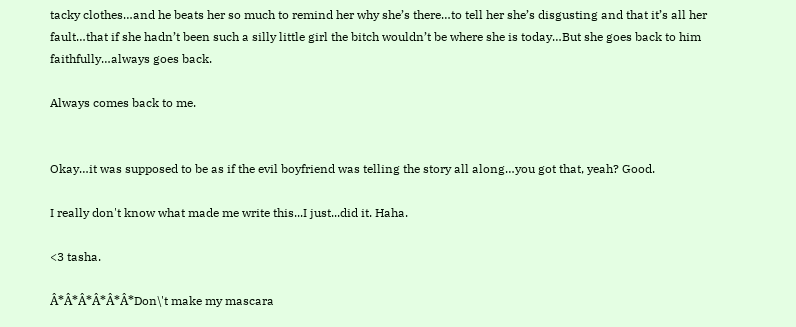tacky clothes…and he beats her so much to remind her why she’s there…to tell her she’s disgusting and that it’s all her fault…that if she hadn’t been such a silly little girl the bitch wouldn’t be where she is today…But she goes back to him faithfully…always goes back.

Always comes back to me.


Okay…it was supposed to be as if the evil boyfriend was telling the story all along…you got that, yeah? Good.

I really don't know what made me write this...I just...did it. Haha.

<3 tasha.

Â*Â*Â*Â*Â*Â*Don\'t make my mascara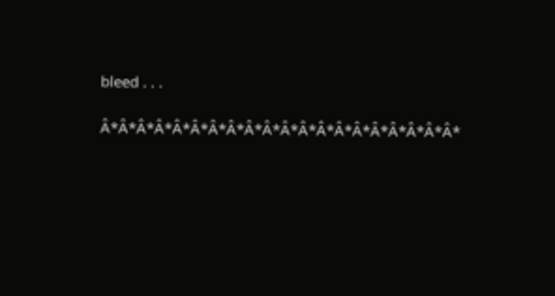bleed . . .

Â*Â*Â*Â*Â*Â*Â*Â*Â*Â*Â*Â*Â*Â*Â*Â*Â*Â*Â*Â*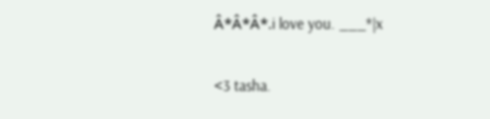Â*Â*Â*.i love you. ___*|x

<3 tasha.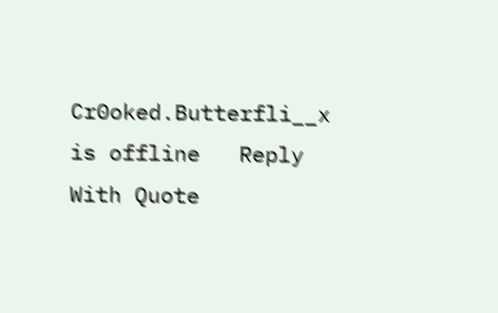Cr0oked.Butterfli__x is offline   Reply With Quote